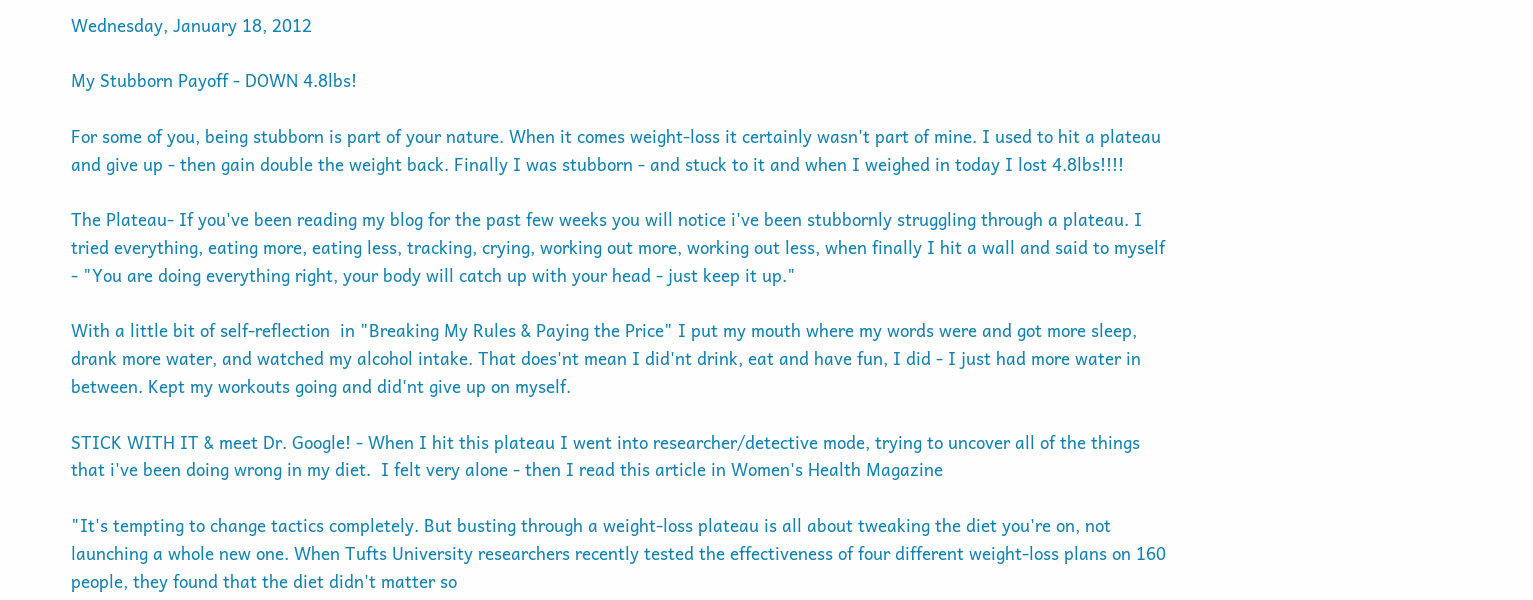Wednesday, January 18, 2012

My Stubborn Payoff - DOWN 4.8lbs!

For some of you, being stubborn is part of your nature. When it comes weight-loss it certainly wasn't part of mine. I used to hit a plateau and give up - then gain double the weight back. Finally I was stubborn - and stuck to it and when I weighed in today I lost 4.8lbs!!!!

The Plateau- If you've been reading my blog for the past few weeks you will notice i've been stubbornly struggling through a plateau. I tried everything, eating more, eating less, tracking, crying, working out more, working out less, when finally I hit a wall and said to myself - "You are doing everything right, your body will catch up with your head - just keep it up."

With a little bit of self-reflection  in "Breaking My Rules & Paying the Price" I put my mouth where my words were and got more sleep, drank more water, and watched my alcohol intake. That does'nt mean I did'nt drink, eat and have fun, I did - I just had more water in between. Kept my workouts going and did'nt give up on myself.

STICK WITH IT & meet Dr. Google! - When I hit this plateau I went into researcher/detective mode, trying to uncover all of the things that i've been doing wrong in my diet.  I felt very alone - then I read this article in Women's Health Magazine

"It's tempting to change tactics completely. But busting through a weight-loss plateau is all about tweaking the diet you're on, not launching a whole new one. When Tufts University researchers recently tested the effectiveness of four different weight-loss plans on 160 people, they found that the diet didn't matter so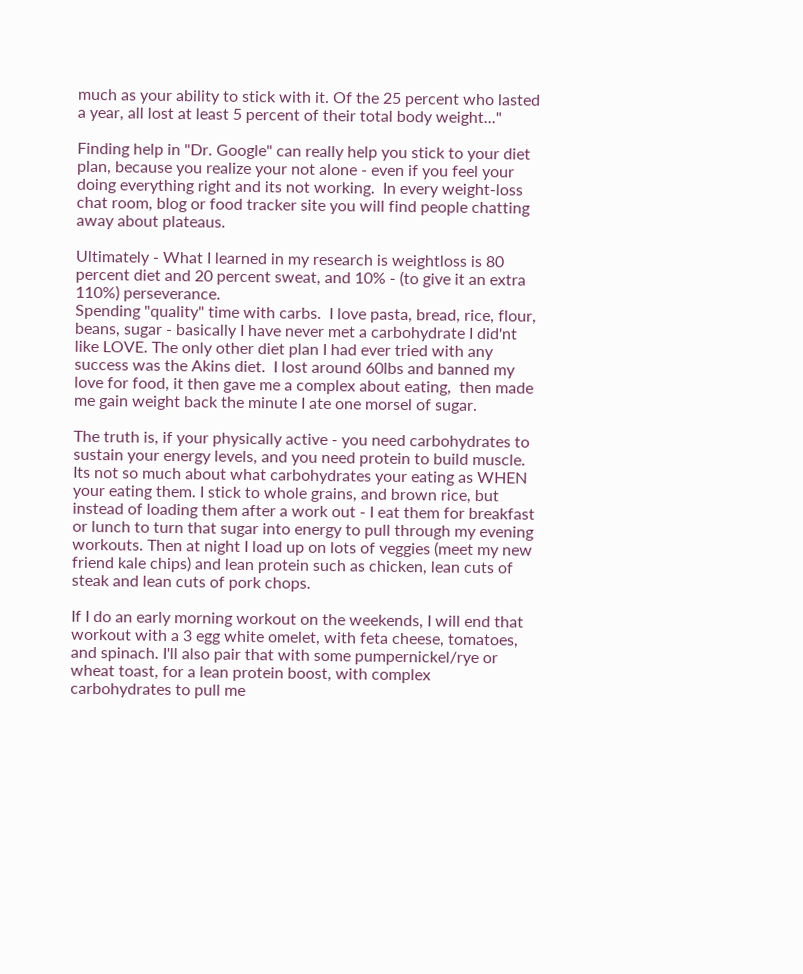much as your ability to stick with it. Of the 25 percent who lasted a year, all lost at least 5 percent of their total body weight..."

Finding help in "Dr. Google" can really help you stick to your diet plan, because you realize your not alone - even if you feel your doing everything right and its not working.  In every weight-loss chat room, blog or food tracker site you will find people chatting away about plateaus.

Ultimately - What I learned in my research is weightloss is 80 percent diet and 20 percent sweat, and 10% - (to give it an extra 110%) perseverance.
Spending "quality" time with carbs.  I love pasta, bread, rice, flour, beans, sugar - basically I have never met a carbohydrate I did'nt like LOVE. The only other diet plan I had ever tried with any success was the Akins diet.  I lost around 60lbs and banned my love for food, it then gave me a complex about eating,  then made me gain weight back the minute I ate one morsel of sugar.

The truth is, if your physically active - you need carbohydrates to sustain your energy levels, and you need protein to build muscle. Its not so much about what carbohydrates your eating as WHEN your eating them. I stick to whole grains, and brown rice, but instead of loading them after a work out - I eat them for breakfast or lunch to turn that sugar into energy to pull through my evening workouts. Then at night I load up on lots of veggies (meet my new friend kale chips) and lean protein such as chicken, lean cuts of steak and lean cuts of pork chops.

If I do an early morning workout on the weekends, I will end that workout with a 3 egg white omelet, with feta cheese, tomatoes, and spinach. I'll also pair that with some pumpernickel/rye or wheat toast, for a lean protein boost, with complex carbohydrates to pull me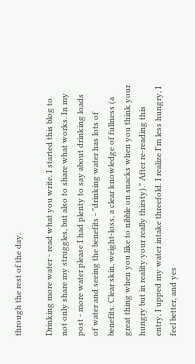through the rest of the day.

Drinking more water - read what you write. I started this blog to not only share my struggles, but also to share what works. In my post - more water please I had plenty to say about drinking loads of water and seeing the benefits - "drinking water has lots of benefits. Clear skin, weight-loss, a clear knowledge of fullness (a great thing when you like to nibble on snacks when you think your hungry but in reality your really thirsty)." After re-reading this entry, I upped my water intake threefold. I realize I'm less hungry, I feel better, and yes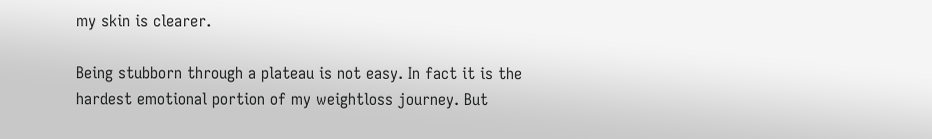my skin is clearer.

Being stubborn through a plateau is not easy. In fact it is the hardest emotional portion of my weightloss journey. But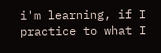i'm learning, if I practice to what I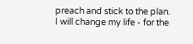preach and stick to the plan.
I will change my life - for the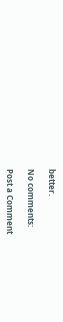better.

No comments:

Post a Comment